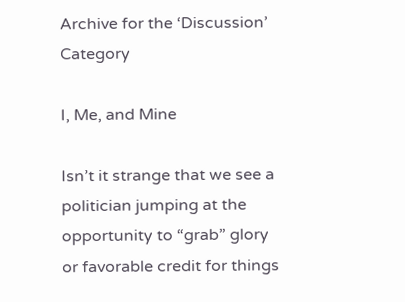Archive for the ‘Discussion’ Category

I, Me, and Mine

Isn’t it strange that we see a politician jumping at the opportunity to “grab” glory or favorable credit for things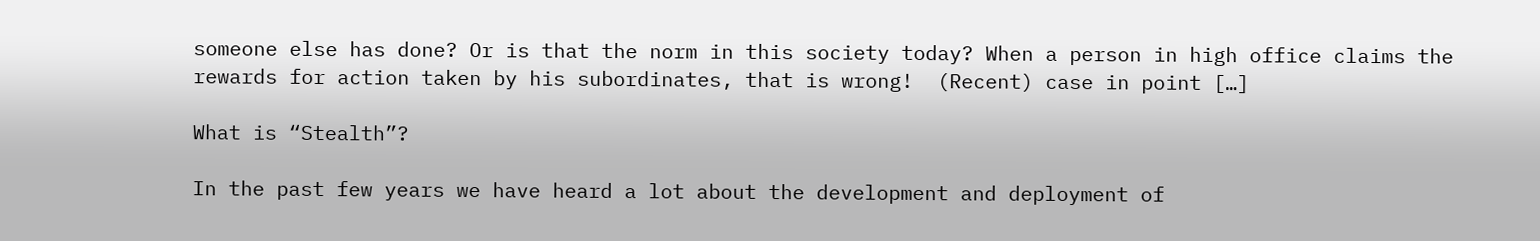someone else has done? Or is that the norm in this society today? When a person in high office claims the rewards for action taken by his subordinates, that is wrong!  (Recent) case in point […]

What is “Stealth”?

In the past few years we have heard a lot about the development and deployment of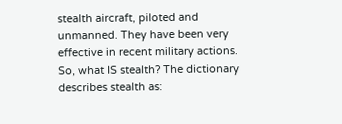stealth aircraft, piloted and unmanned. They have been very effective in recent military actions. So, what IS stealth? The dictionary describes stealth as: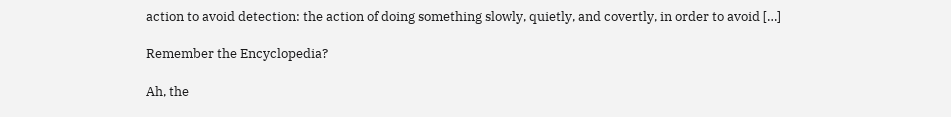action to avoid detection: the action of doing something slowly, quietly, and covertly, in order to avoid […]

Remember the Encyclopedia?

Ah, the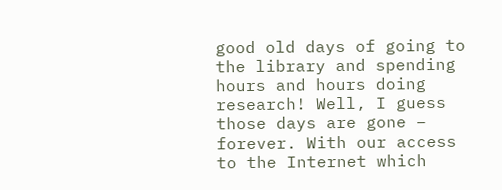good old days of going to the library and spending hours and hours doing research! Well, I guess those days are gone – forever. With our access to the Internet which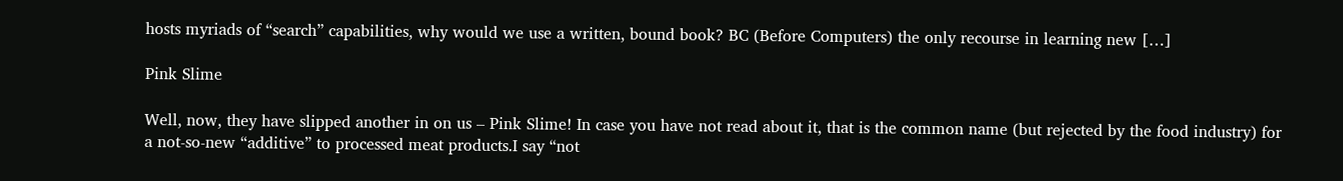hosts myriads of “search” capabilities, why would we use a written, bound book? BC (Before Computers) the only recourse in learning new […]

Pink Slime

Well, now, they have slipped another in on us – Pink Slime! In case you have not read about it, that is the common name (but rejected by the food industry) for a not-so-new “additive” to processed meat products.I say “not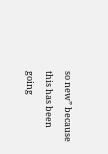so new” because this has been going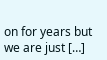on for years but we are just […]